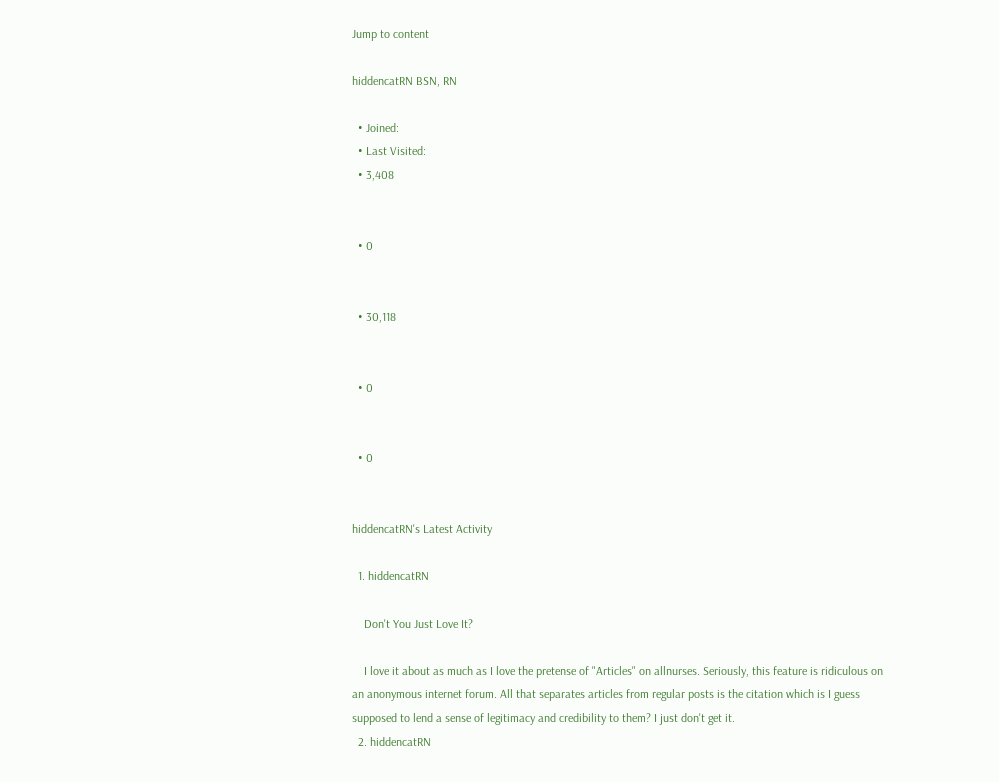Jump to content

hiddencatRN BSN, RN

  • Joined:
  • Last Visited:
  • 3,408


  • 0


  • 30,118


  • 0


  • 0


hiddencatRN's Latest Activity

  1. hiddencatRN

    Don't You Just Love It?

    I love it about as much as I love the pretense of "Articles" on allnurses. Seriously, this feature is ridiculous on an anonymous internet forum. All that separates articles from regular posts is the citation which is I guess supposed to lend a sense of legitimacy and credibility to them? I just don't get it.
  2. hiddencatRN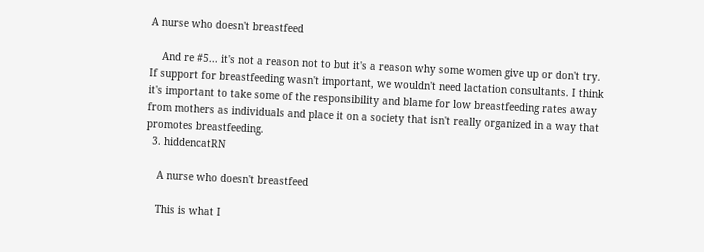A nurse who doesn't breastfeed

    And re #5... it's not a reason not to but it's a reason why some women give up or don't try. If support for breastfeeding wasn't important, we wouldn't need lactation consultants. I think it's important to take some of the responsibility and blame for low breastfeeding rates away from mothers as individuals and place it on a society that isn't really organized in a way that promotes breastfeeding.
  3. hiddencatRN

    A nurse who doesn't breastfeed

    This is what I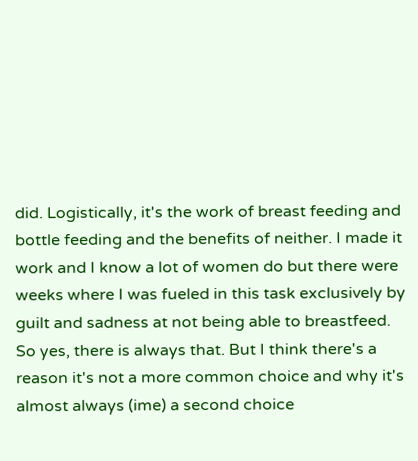did. Logistically, it's the work of breast feeding and bottle feeding and the benefits of neither. I made it work and I know a lot of women do but there were weeks where I was fueled in this task exclusively by guilt and sadness at not being able to breastfeed. So yes, there is always that. But I think there's a reason it's not a more common choice and why it's almost always (ime) a second choice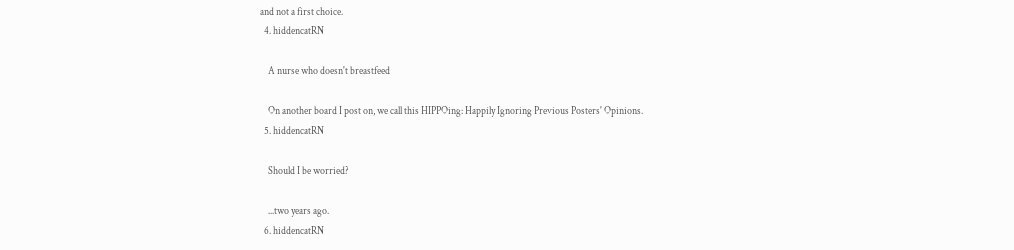and not a first choice.
  4. hiddencatRN

    A nurse who doesn't breastfeed

    On another board I post on, we call this HIPPOing: Happily Ignoring Previous Posters' Opinions.
  5. hiddencatRN

    Should I be worried?

    ...two years ago.
  6. hiddencatRN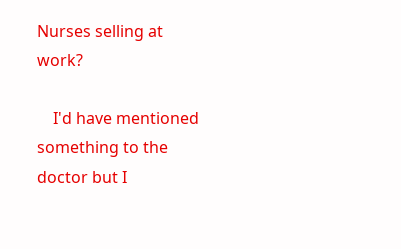Nurses selling at work?

    I'd have mentioned something to the doctor but I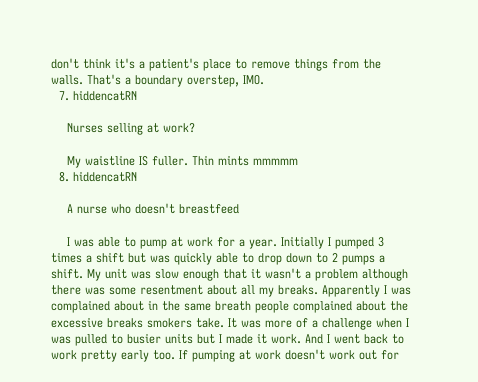don't think it's a patient's place to remove things from the walls. That's a boundary overstep, IMO.
  7. hiddencatRN

    Nurses selling at work?

    My waistline IS fuller. Thin mints mmmmm
  8. hiddencatRN

    A nurse who doesn't breastfeed

    I was able to pump at work for a year. Initially I pumped 3 times a shift but was quickly able to drop down to 2 pumps a shift. My unit was slow enough that it wasn't a problem although there was some resentment about all my breaks. Apparently I was complained about in the same breath people complained about the excessive breaks smokers take. It was more of a challenge when I was pulled to busier units but I made it work. And I went back to work pretty early too. If pumping at work doesn't work out for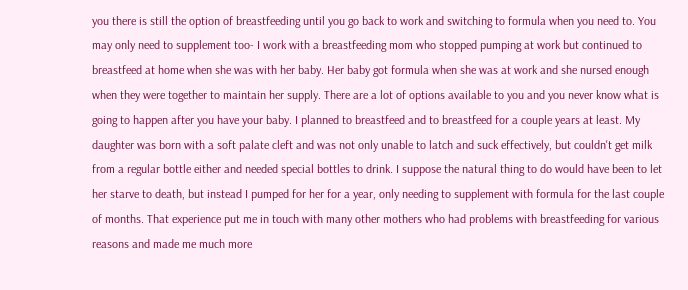you there is still the option of breastfeeding until you go back to work and switching to formula when you need to. You may only need to supplement too- I work with a breastfeeding mom who stopped pumping at work but continued to breastfeed at home when she was with her baby. Her baby got formula when she was at work and she nursed enough when they were together to maintain her supply. There are a lot of options available to you and you never know what is going to happen after you have your baby. I planned to breastfeed and to breastfeed for a couple years at least. My daughter was born with a soft palate cleft and was not only unable to latch and suck effectively, but couldn't get milk from a regular bottle either and needed special bottles to drink. I suppose the natural thing to do would have been to let her starve to death, but instead I pumped for her for a year, only needing to supplement with formula for the last couple of months. That experience put me in touch with many other mothers who had problems with breastfeeding for various reasons and made me much more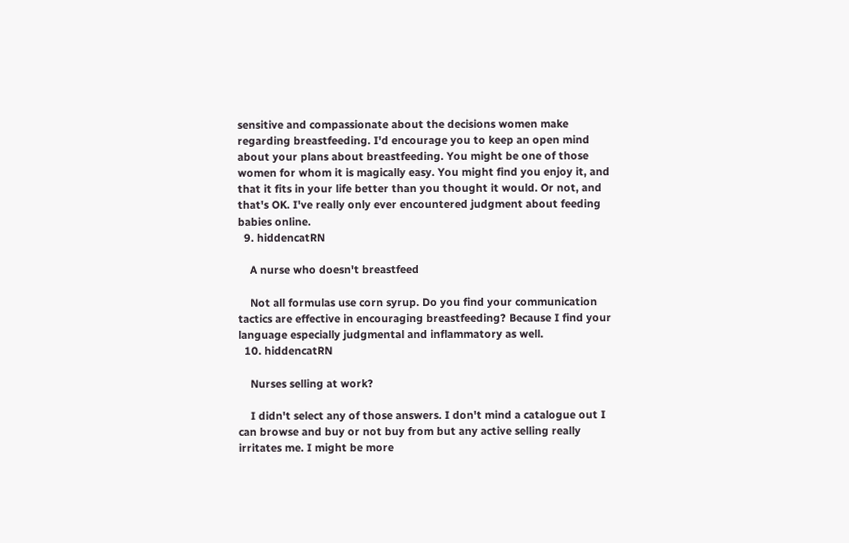sensitive and compassionate about the decisions women make regarding breastfeeding. I'd encourage you to keep an open mind about your plans about breastfeeding. You might be one of those women for whom it is magically easy. You might find you enjoy it, and that it fits in your life better than you thought it would. Or not, and that's OK. I've really only ever encountered judgment about feeding babies online.
  9. hiddencatRN

    A nurse who doesn't breastfeed

    Not all formulas use corn syrup. Do you find your communication tactics are effective in encouraging breastfeeding? Because I find your language especially judgmental and inflammatory as well.
  10. hiddencatRN

    Nurses selling at work?

    I didn't select any of those answers. I don't mind a catalogue out I can browse and buy or not buy from but any active selling really irritates me. I might be more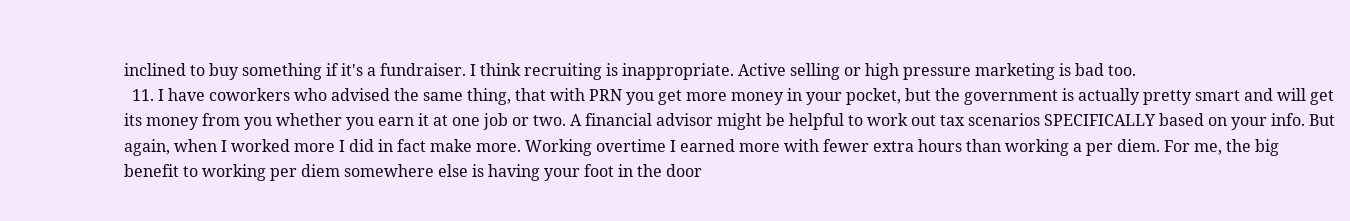inclined to buy something if it's a fundraiser. I think recruiting is inappropriate. Active selling or high pressure marketing is bad too.
  11. I have coworkers who advised the same thing, that with PRN you get more money in your pocket, but the government is actually pretty smart and will get its money from you whether you earn it at one job or two. A financial advisor might be helpful to work out tax scenarios SPECIFICALLY based on your info. But again, when I worked more I did in fact make more. Working overtime I earned more with fewer extra hours than working a per diem. For me, the big benefit to working per diem somewhere else is having your foot in the door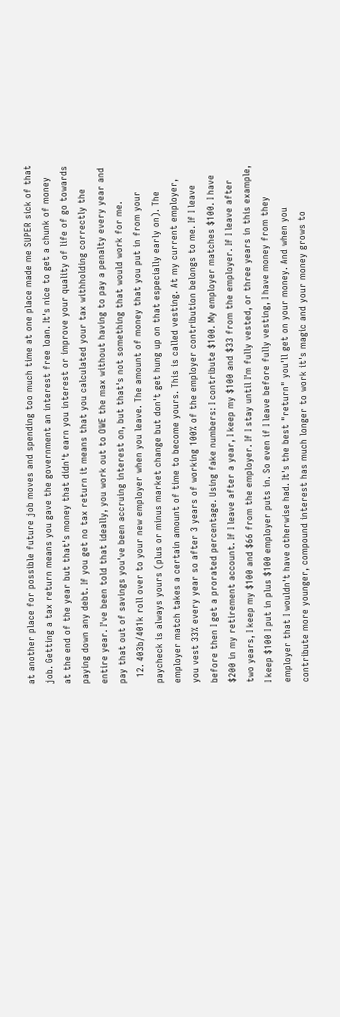at another place for possible future job moves and spending too much time at one place made me SUPER sick of that job. Getting a tax return means you gave the government an interest free loan. It's nice to get a chunk of money at the end of the year but that's money that didn't earn you interest or improve your quality of life of go towards paying down any debt. If you get no tax return it means that you calculated your tax withholding correctly the entire year. I've been told that ideally, you work out to OWE the max without having to pay a penalty every year and pay that out of savings you've been accruing interest on, but that's not something that would work for me.
  12. 403b/401k roll over to your new employer when you leave. The amount of money that you put in from your paycheck is always yours (plus or minus market change but don't get hung up on that especially early on). The employer match takes a certain amount of time to become yours. This is called vesting. At my current employer, you vest 33% every year so after 3 years of working 100% of the employer contribution belongs to me. If I leave before then I get a prorated percentage. Using fake numbers: I contribute $100. My employer matches $100. I have $200 in my retirement account. If I leave after a year, I keep my $100 and $33 from the employer. If I leave after two years, I keep my $100 and $66 from the employer. If I stay until I'm fully vested, or three years in this example, I keep $100 I put in plus $100 employer puts in. So even if I leave before fully vesting, I have money from they employer that I wouldn't have otherwise had. It's the best "return" you'll get on your money. And when you contribute more younger, compound interest has much longer to work it's magic and your money grows to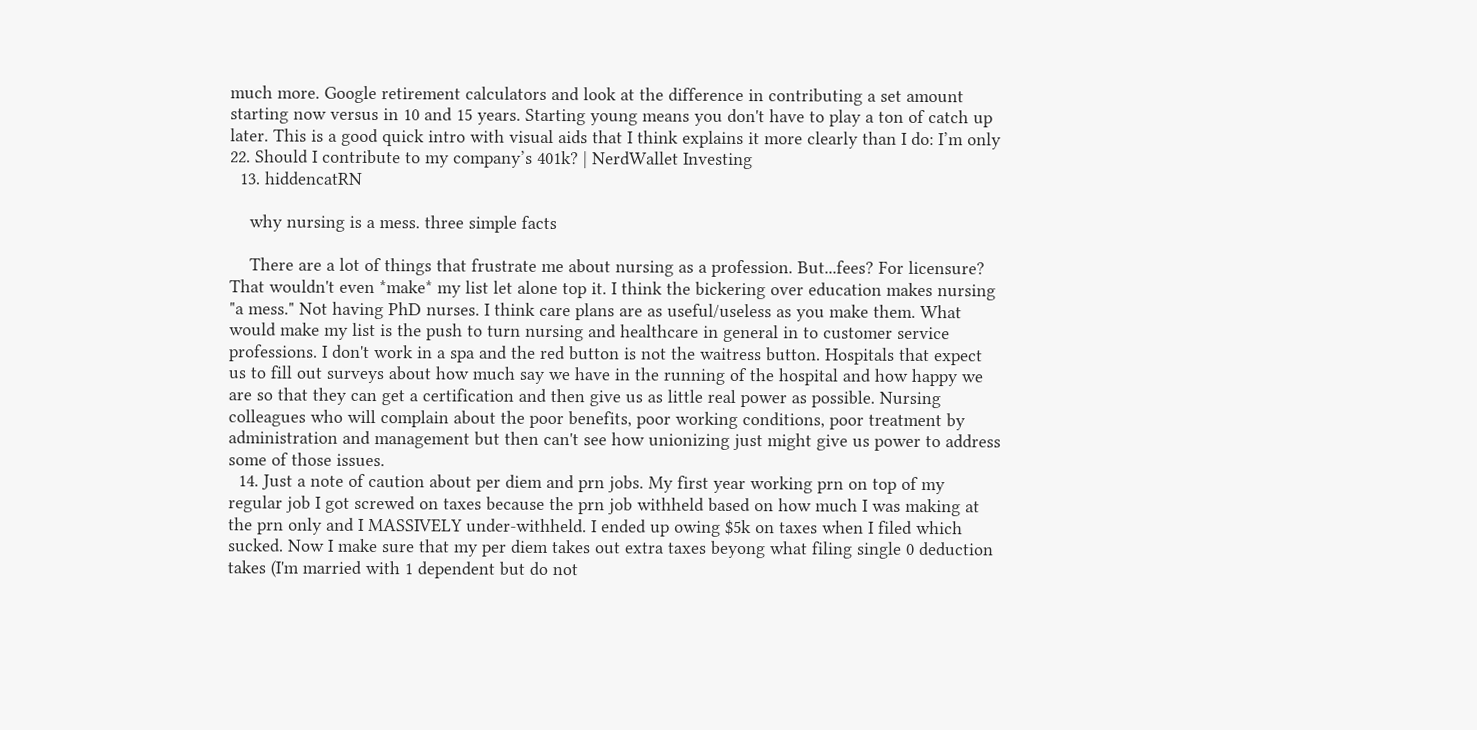much more. Google retirement calculators and look at the difference in contributing a set amount starting now versus in 10 and 15 years. Starting young means you don't have to play a ton of catch up later. This is a good quick intro with visual aids that I think explains it more clearly than I do: I’m only 22. Should I contribute to my company’s 401k? | NerdWallet Investing
  13. hiddencatRN

    why nursing is a mess. three simple facts

    There are a lot of things that frustrate me about nursing as a profession. But...fees? For licensure? That wouldn't even *make* my list let alone top it. I think the bickering over education makes nursing "a mess." Not having PhD nurses. I think care plans are as useful/useless as you make them. What would make my list is the push to turn nursing and healthcare in general in to customer service professions. I don't work in a spa and the red button is not the waitress button. Hospitals that expect us to fill out surveys about how much say we have in the running of the hospital and how happy we are so that they can get a certification and then give us as little real power as possible. Nursing colleagues who will complain about the poor benefits, poor working conditions, poor treatment by administration and management but then can't see how unionizing just might give us power to address some of those issues.
  14. Just a note of caution about per diem and prn jobs. My first year working prn on top of my regular job I got screwed on taxes because the prn job withheld based on how much I was making at the prn only and I MASSIVELY under-withheld. I ended up owing $5k on taxes when I filed which sucked. Now I make sure that my per diem takes out extra taxes beyong what filing single 0 deduction takes (I'm married with 1 dependent but do not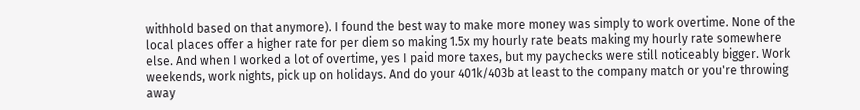withhold based on that anymore). I found the best way to make more money was simply to work overtime. None of the local places offer a higher rate for per diem so making 1.5x my hourly rate beats making my hourly rate somewhere else. And when I worked a lot of overtime, yes I paid more taxes, but my paychecks were still noticeably bigger. Work weekends, work nights, pick up on holidays. And do your 401k/403b at least to the company match or you're throwing away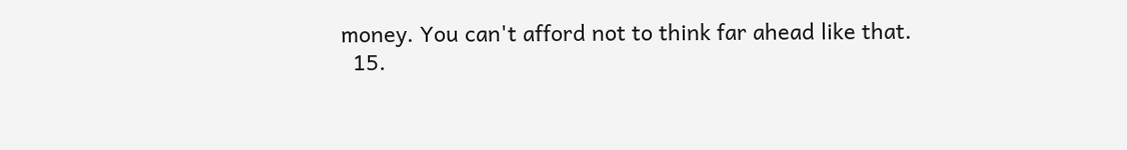money. You can't afford not to think far ahead like that.
  15.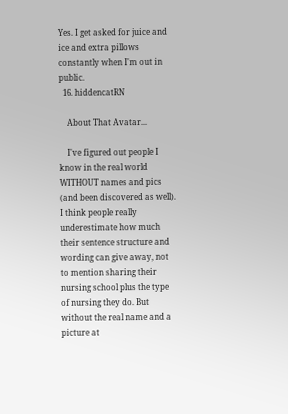Yes. I get asked for juice and ice and extra pillows constantly when I'm out in public.
  16. hiddencatRN

    About That Avatar...

    I've figured out people I know in the real world WITHOUT names and pics (and been discovered as well). I think people really underestimate how much their sentence structure and wording can give away, not to mention sharing their nursing school plus the type of nursing they do. But without the real name and a picture at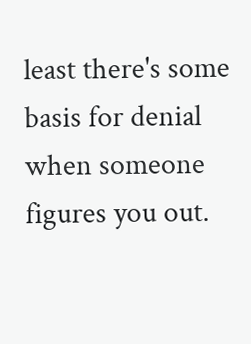least there's some basis for denial when someone figures you out.